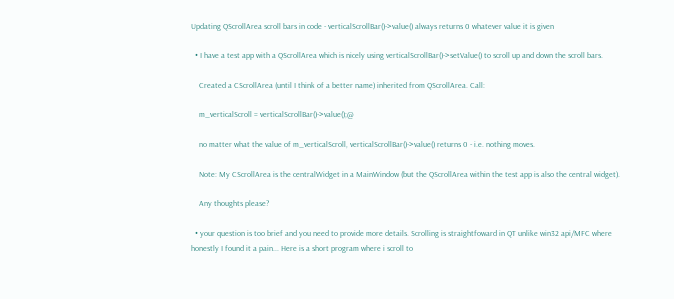Updating QScrollArea scroll bars in code - verticalScrollBar()->value() always returns 0 whatever value it is given

  • I have a test app with a QScrollArea which is nicely using verticalScrollBar()->setValue() to scroll up and down the scroll bars.

    Created a CScrollArea (until I think of a better name) inherited from QScrollArea. Call:

    m_verticalScroll = verticalScrollBar()->value();@

    no matter what the value of m_verticalScroll, verticalScrollBar()->value() returns 0 - i.e. nothing moves.

    Note: My CScrollArea is the centralWidget in a MainWindow (but the QScrollArea within the test app is also the central widget).

    Any thoughts please?

  • your question is too brief and you need to provide more details. Scrolling is straightfoward in QT unlike win32 api/MFC where honestly I found it a pain... Here is a short program where i scroll to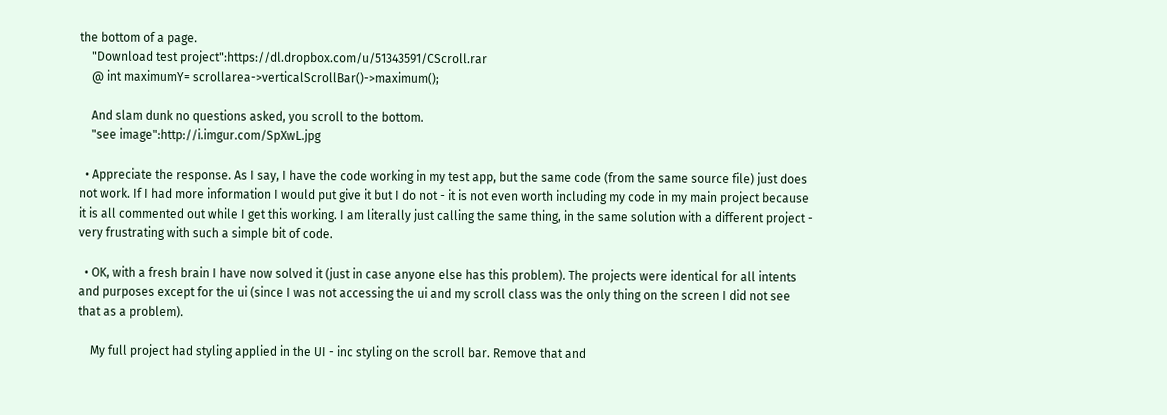the bottom of a page.
    "Download test project":https://dl.dropbox.com/u/51343591/CScroll.rar
    @ int maximumY= scrollarea->verticalScrollBar()->maximum();

    And slam dunk no questions asked, you scroll to the bottom.
    "see image":http://i.imgur.com/SpXwL.jpg

  • Appreciate the response. As I say, I have the code working in my test app, but the same code (from the same source file) just does not work. If I had more information I would put give it but I do not - it is not even worth including my code in my main project because it is all commented out while I get this working. I am literally just calling the same thing, in the same solution with a different project - very frustrating with such a simple bit of code.

  • OK, with a fresh brain I have now solved it (just in case anyone else has this problem). The projects were identical for all intents and purposes except for the ui (since I was not accessing the ui and my scroll class was the only thing on the screen I did not see that as a problem).

    My full project had styling applied in the UI - inc styling on the scroll bar. Remove that and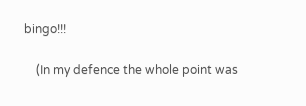bingo!!!

    (In my defence the whole point was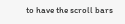to have the scroll bars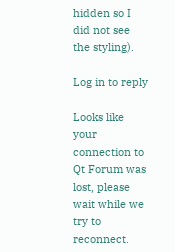hidden so I did not see the styling).

Log in to reply

Looks like your connection to Qt Forum was lost, please wait while we try to reconnect.